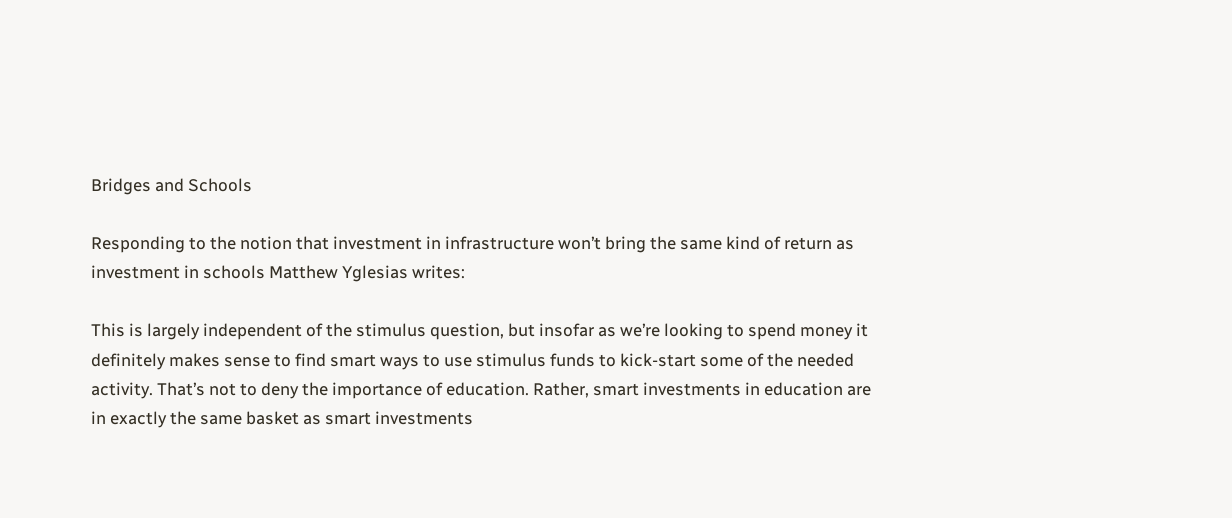Bridges and Schools

Responding to the notion that investment in infrastructure won’t bring the same kind of return as investment in schools Matthew Yglesias writes:

This is largely independent of the stimulus question, but insofar as we’re looking to spend money it definitely makes sense to find smart ways to use stimulus funds to kick-start some of the needed activity. That’s not to deny the importance of education. Rather, smart investments in education are in exactly the same basket as smart investments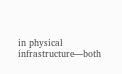in physical infrastructure—both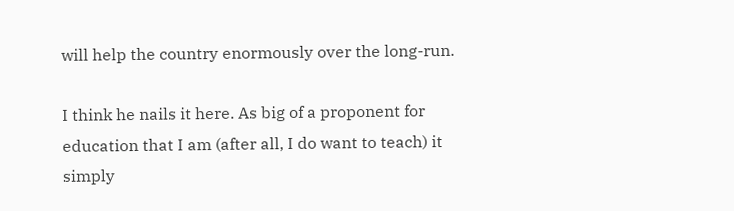will help the country enormously over the long-run.

I think he nails it here. As big of a proponent for education that I am (after all, I do want to teach) it simply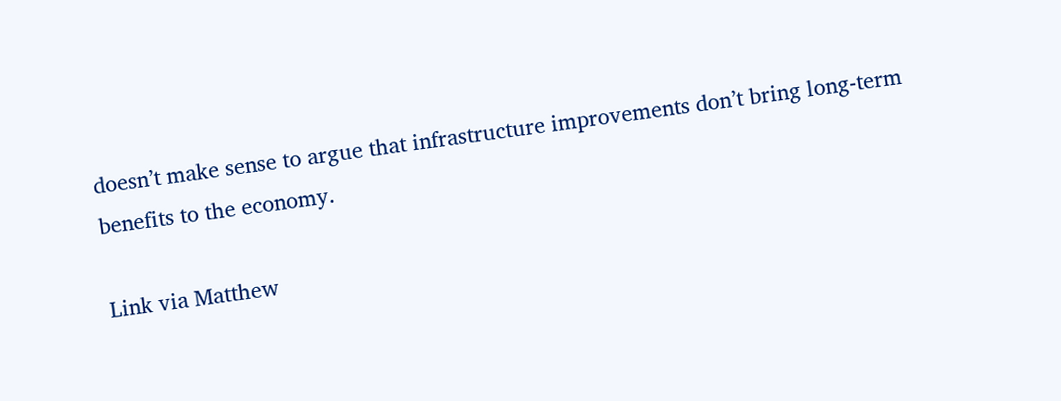doesn’t make sense to argue that infrastructure improvements don’t bring long-term benefits to the economy.

Link via Matthew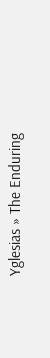Yglesias » The Enduring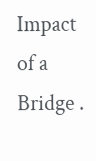Impact of a Bridge .